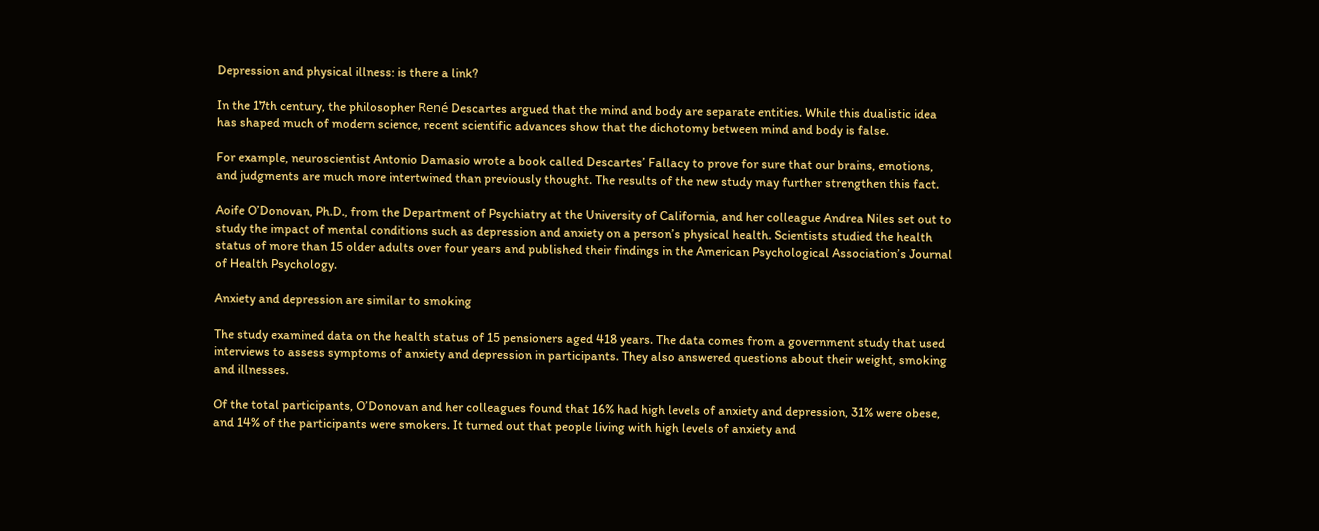Depression and physical illness: is there a link?

In the 17th century, the philosopher René Descartes argued that the mind and body are separate entities. While this dualistic idea has shaped much of modern science, recent scientific advances show that the dichotomy between mind and body is false.

For example, neuroscientist Antonio Damasio wrote a book called Descartes’ Fallacy to prove for sure that our brains, emotions, and judgments are much more intertwined than previously thought. The results of the new study may further strengthen this fact.

Aoife O’Donovan, Ph.D., from the Department of Psychiatry at the University of California, and her colleague Andrea Niles set out to study the impact of mental conditions such as depression and anxiety on a person’s physical health. Scientists studied the health status of more than 15 older adults over four years and published their findings in the American Psychological Association’s Journal of Health Psychology.

Anxiety and depression are similar to smoking

The study examined data on the health status of 15 pensioners aged 418 years. The data comes from a government study that used interviews to assess symptoms of anxiety and depression in participants. They also answered questions about their weight, smoking and illnesses.

Of the total participants, O’Donovan and her colleagues found that 16% had high levels of anxiety and depression, 31% were obese, and 14% of the participants were smokers. It turned out that people living with high levels of anxiety and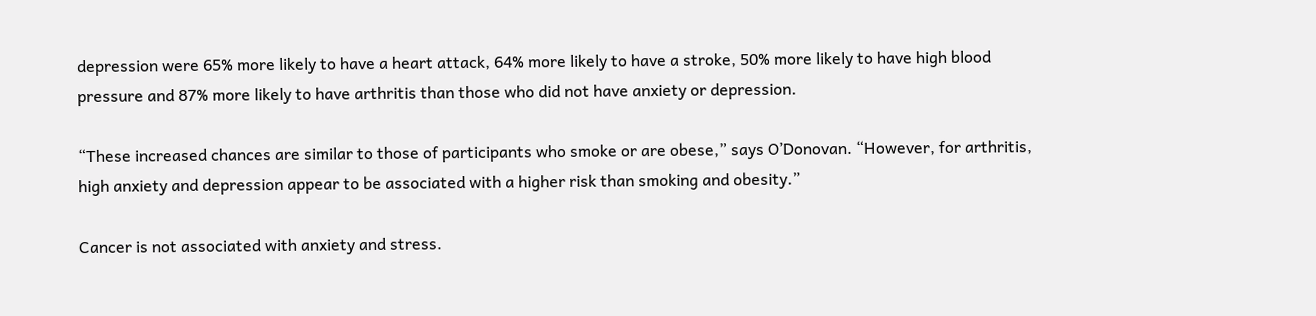depression were 65% more likely to have a heart attack, 64% more likely to have a stroke, 50% more likely to have high blood pressure and 87% more likely to have arthritis than those who did not have anxiety or depression.

“These increased chances are similar to those of participants who smoke or are obese,” says O’Donovan. “However, for arthritis, high anxiety and depression appear to be associated with a higher risk than smoking and obesity.”

Cancer is not associated with anxiety and stress.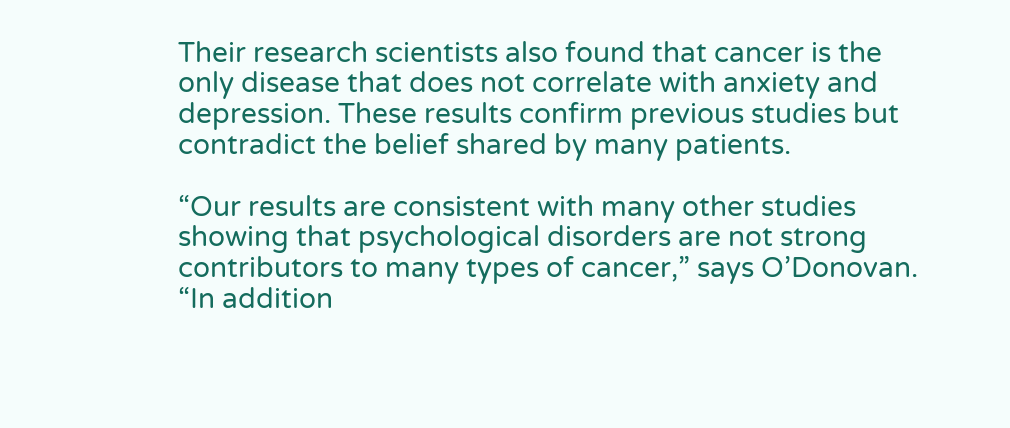Their research scientists also found that cancer is the only disease that does not correlate with anxiety and depression. These results confirm previous studies but contradict the belief shared by many patients.

“Our results are consistent with many other studies showing that psychological disorders are not strong contributors to many types of cancer,” says O’Donovan. “In addition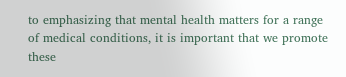to emphasizing that mental health matters for a range of medical conditions, it is important that we promote these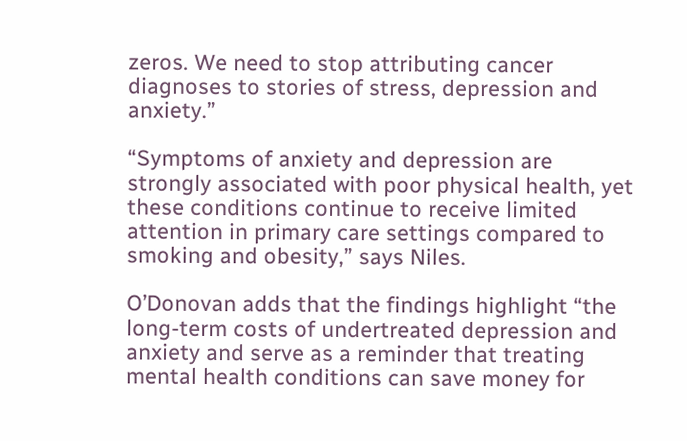zeros. We need to stop attributing cancer diagnoses to stories of stress, depression and anxiety.”

“Symptoms of anxiety and depression are strongly associated with poor physical health, yet these conditions continue to receive limited attention in primary care settings compared to smoking and obesity,” says Niles.

O’Donovan adds that the findings highlight “the long-term costs of undertreated depression and anxiety and serve as a reminder that treating mental health conditions can save money for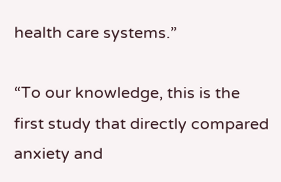health care systems.”

“To our knowledge, this is the first study that directly compared anxiety and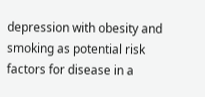depression with obesity and smoking as potential risk factors for disease in a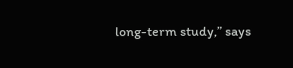long-term study,” says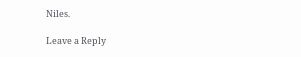Niles.

Leave a Reply